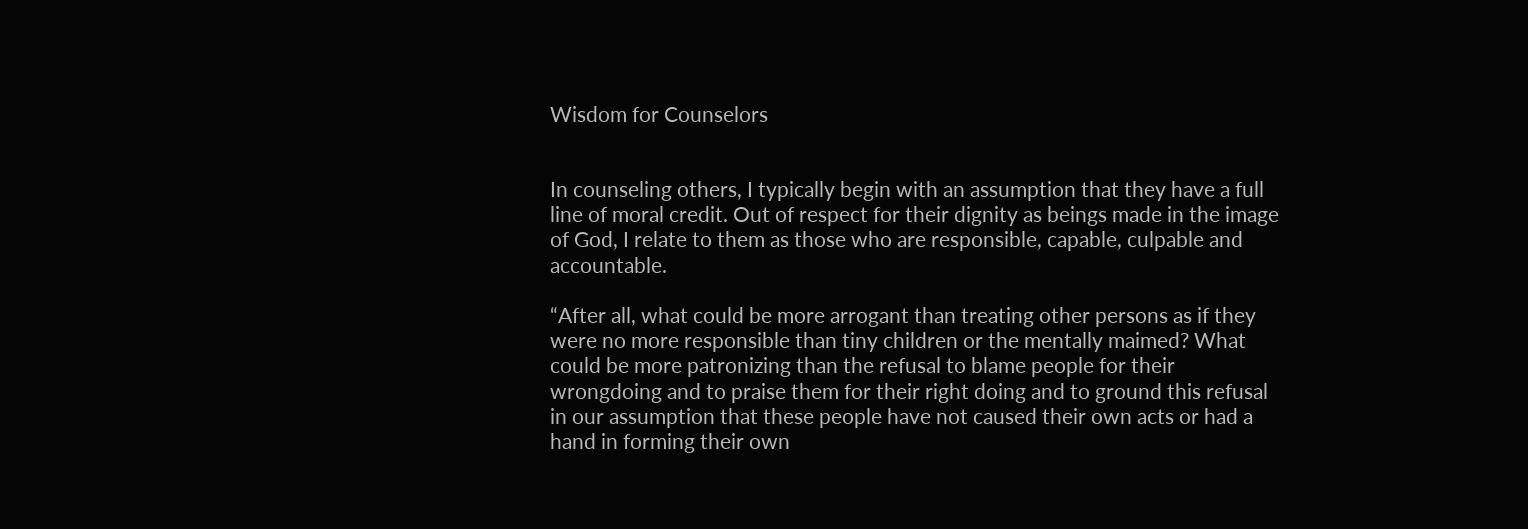Wisdom for Counselors


In counseling others, I typically begin with an assumption that they have a full line of moral credit. Out of respect for their dignity as beings made in the image of God, I relate to them as those who are responsible, capable, culpable and accountable.

“After all, what could be more arrogant than treating other persons as if they were no more responsible than tiny children or the mentally maimed? What could be more patronizing than the refusal to blame people for their wrongdoing and to praise them for their right doing and to ground this refusal in our assumption that these people have not caused their own acts or had a hand in forming their own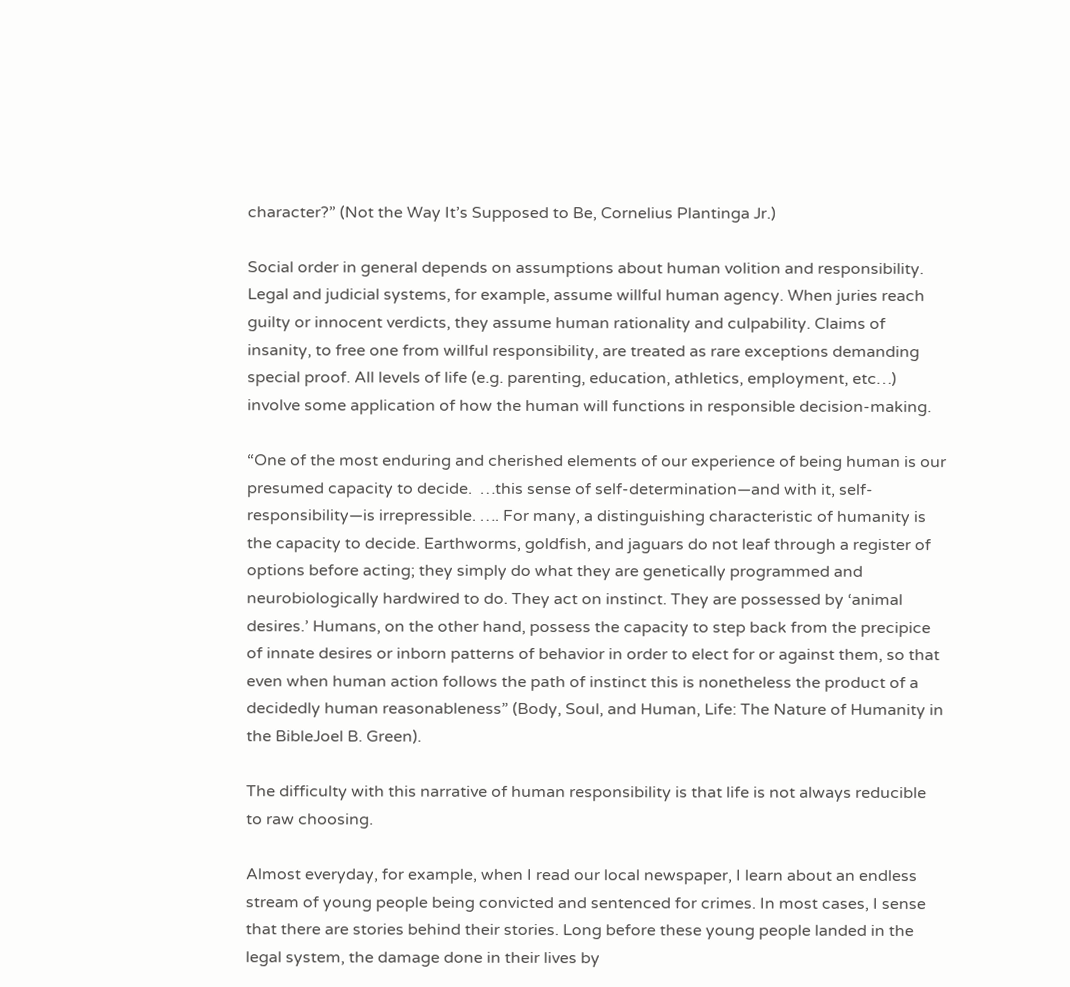character?” (Not the Way It’s Supposed to Be, Cornelius Plantinga Jr.)

Social order in general depends on assumptions about human volition and responsibility. Legal and judicial systems, for example, assume willful human agency. When juries reach guilty or innocent verdicts, they assume human rationality and culpability. Claims of insanity, to free one from willful responsibility, are treated as rare exceptions demanding special proof. All levels of life (e.g. parenting, education, athletics, employment, etc…) involve some application of how the human will functions in responsible decision-making.

“One of the most enduring and cherished elements of our experience of being human is our presumed capacity to decide.  …this sense of self-determination—and with it, self-responsibility—is irrepressible. …. For many, a distinguishing characteristic of humanity is the capacity to decide. Earthworms, goldfish, and jaguars do not leaf through a register of options before acting; they simply do what they are genetically programmed and neurobiologically hardwired to do. They act on instinct. They are possessed by ‘animal desires.’ Humans, on the other hand, possess the capacity to step back from the precipice of innate desires or inborn patterns of behavior in order to elect for or against them, so that even when human action follows the path of instinct this is nonetheless the product of a decidedly human reasonableness” (Body, Soul, and Human, Life: The Nature of Humanity in the BibleJoel B. Green).

The difficulty with this narrative of human responsibility is that life is not always reducible to raw choosing.

Almost everyday, for example, when I read our local newspaper, I learn about an endless stream of young people being convicted and sentenced for crimes. In most cases, I sense that there are stories behind their stories. Long before these young people landed in the legal system, the damage done in their lives by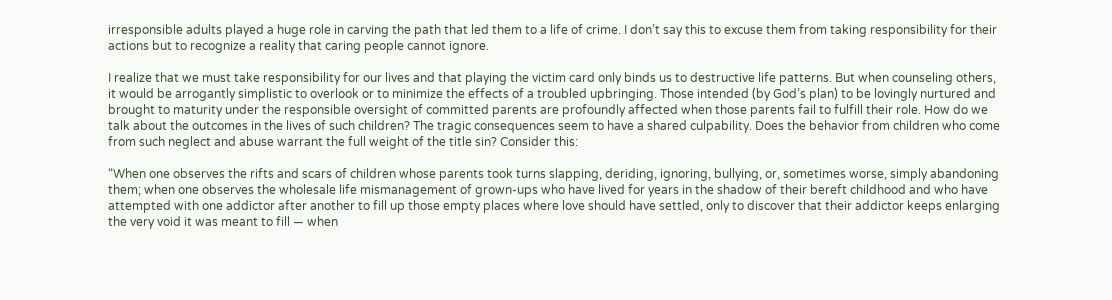irresponsible adults played a huge role in carving the path that led them to a life of crime. I don’t say this to excuse them from taking responsibility for their actions but to recognize a reality that caring people cannot ignore.

I realize that we must take responsibility for our lives and that playing the victim card only binds us to destructive life patterns. But when counseling others, it would be arrogantly simplistic to overlook or to minimize the effects of a troubled upbringing. Those intended (by God’s plan) to be lovingly nurtured and brought to maturity under the responsible oversight of committed parents are profoundly affected when those parents fail to fulfill their role. How do we talk about the outcomes in the lives of such children? The tragic consequences seem to have a shared culpability. Does the behavior from children who come from such neglect and abuse warrant the full weight of the title sin? Consider this:

“When one observes the rifts and scars of children whose parents took turns slapping, deriding, ignoring, bullying, or, sometimes worse, simply abandoning them; when one observes the wholesale life mismanagement of grown-ups who have lived for years in the shadow of their bereft childhood and who have attempted with one addictor after another to fill up those empty places where love should have settled, only to discover that their addictor keeps enlarging the very void it was meant to fill — when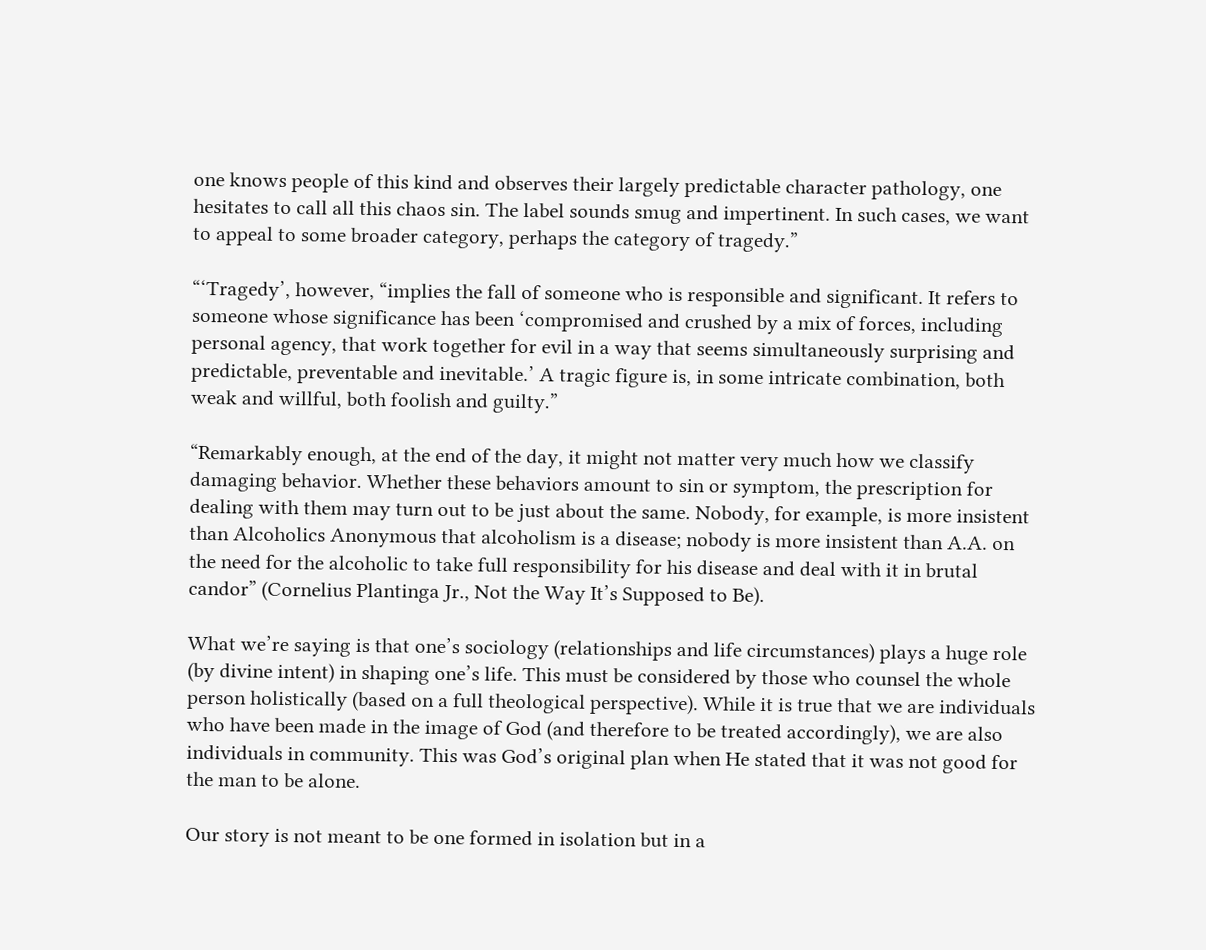one knows people of this kind and observes their largely predictable character pathology, one hesitates to call all this chaos sin. The label sounds smug and impertinent. In such cases, we want to appeal to some broader category, perhaps the category of tragedy.”

“‘Tragedy’, however, “implies the fall of someone who is responsible and significant. It refers to someone whose significance has been ‘compromised and crushed by a mix of forces, including personal agency, that work together for evil in a way that seems simultaneously surprising and predictable, preventable and inevitable.’ A tragic figure is, in some intricate combination, both weak and willful, both foolish and guilty.”

“Remarkably enough, at the end of the day, it might not matter very much how we classify damaging behavior. Whether these behaviors amount to sin or symptom, the prescription for dealing with them may turn out to be just about the same. Nobody, for example, is more insistent than Alcoholics Anonymous that alcoholism is a disease; nobody is more insistent than A.A. on the need for the alcoholic to take full responsibility for his disease and deal with it in brutal candor” (Cornelius Plantinga Jr., Not the Way It’s Supposed to Be).

What we’re saying is that one’s sociology (relationships and life circumstances) plays a huge role (by divine intent) in shaping one’s life. This must be considered by those who counsel the whole person holistically (based on a full theological perspective). While it is true that we are individuals who have been made in the image of God (and therefore to be treated accordingly), we are also individuals in community. This was God’s original plan when He stated that it was not good for the man to be alone.

Our story is not meant to be one formed in isolation but in a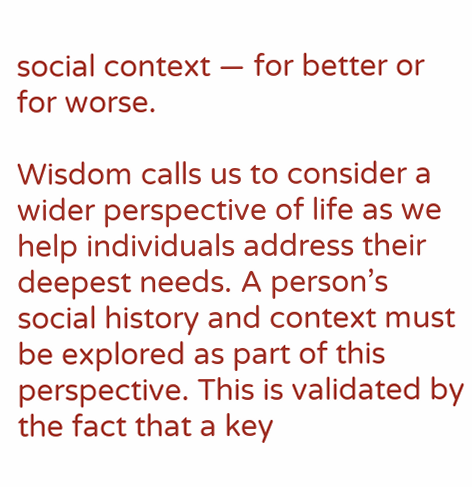social context — for better or for worse.

Wisdom calls us to consider a wider perspective of life as we help individuals address their deepest needs. A person’s social history and context must be explored as part of this perspective. This is validated by the fact that a key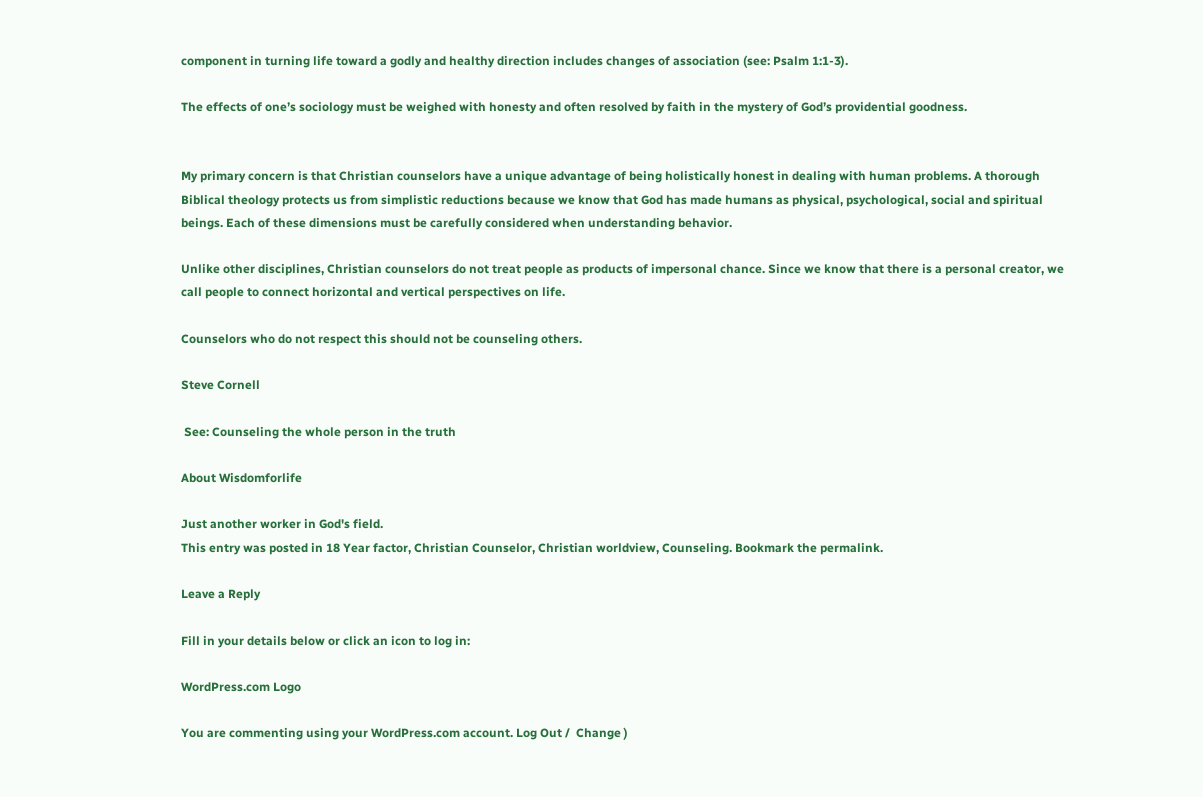component in turning life toward a godly and healthy direction includes changes of association (see: Psalm 1:1-3).

The effects of one’s sociology must be weighed with honesty and often resolved by faith in the mystery of God’s providential goodness.


My primary concern is that Christian counselors have a unique advantage of being holistically honest in dealing with human problems. A thorough Biblical theology protects us from simplistic reductions because we know that God has made humans as physical, psychological, social and spiritual beings. Each of these dimensions must be carefully considered when understanding behavior.

Unlike other disciplines, Christian counselors do not treat people as products of impersonal chance. Since we know that there is a personal creator, we call people to connect horizontal and vertical perspectives on life.

Counselors who do not respect this should not be counseling others.

Steve Cornell

 See: Counseling the whole person in the truth

About Wisdomforlife

Just another worker in God's field.
This entry was posted in 18 Year factor, Christian Counselor, Christian worldview, Counseling. Bookmark the permalink.

Leave a Reply

Fill in your details below or click an icon to log in:

WordPress.com Logo

You are commenting using your WordPress.com account. Log Out /  Change )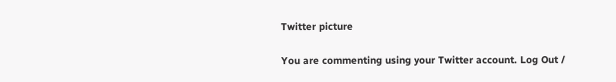Twitter picture

You are commenting using your Twitter account. Log Out /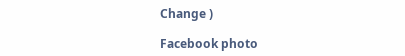Change )

Facebook photo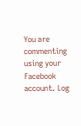You are commenting using your Facebook account. Log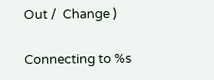Out /  Change )

Connecting to %s